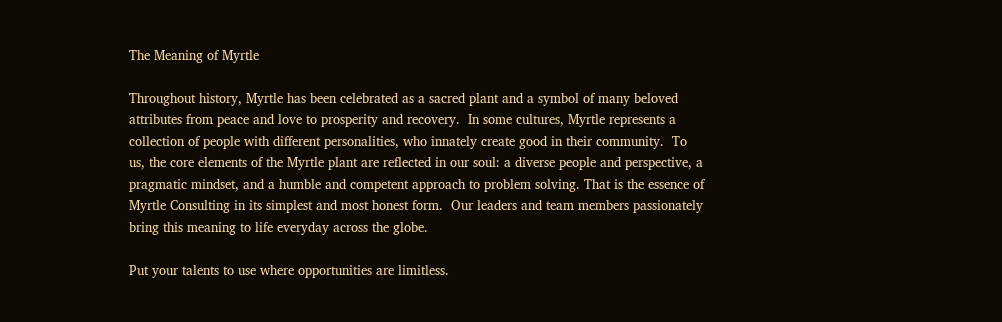The Meaning of Myrtle

Throughout history, Myrtle has been celebrated as a sacred plant and a symbol of many beloved attributes from peace and love to prosperity and recovery.  In some cultures, Myrtle represents a collection of people with different personalities, who innately create good in their community.  To us, the core elements of the Myrtle plant are reflected in our soul: a diverse people and perspective, a pragmatic mindset, and a humble and competent approach to problem solving. That is the essence of Myrtle Consulting in its simplest and most honest form.  Our leaders and team members passionately bring this meaning to life everyday across the globe.

Put your talents to use where opportunities are limitless.